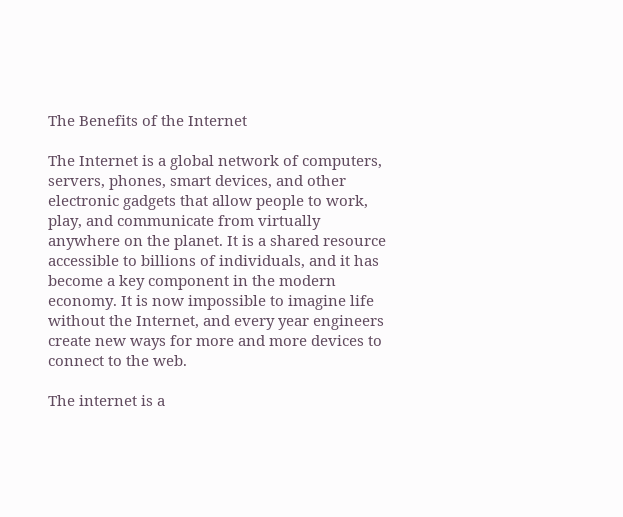The Benefits of the Internet

The Internet is a global network of computers, servers, phones, smart devices, and other electronic gadgets that allow people to work, play, and communicate from virtually anywhere on the planet. It is a shared resource accessible to billions of individuals, and it has become a key component in the modern economy. It is now impossible to imagine life without the Internet, and every year engineers create new ways for more and more devices to connect to the web.

The internet is a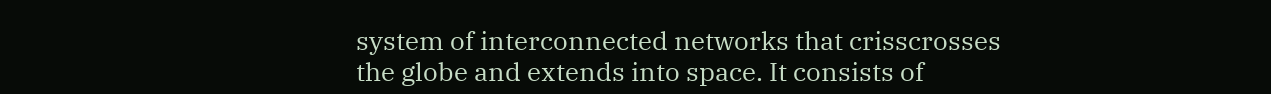system of interconnected networks that crisscrosses the globe and extends into space. It consists of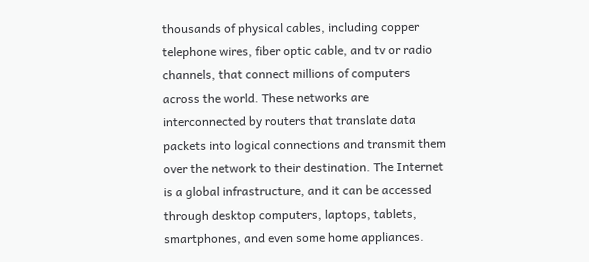thousands of physical cables, including copper telephone wires, fiber optic cable, and tv or radio channels, that connect millions of computers across the world. These networks are interconnected by routers that translate data packets into logical connections and transmit them over the network to their destination. The Internet is a global infrastructure, and it can be accessed through desktop computers, laptops, tablets, smartphones, and even some home appliances.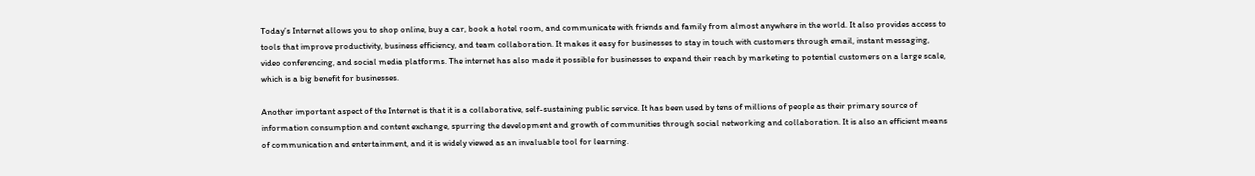Today’s Internet allows you to shop online, buy a car, book a hotel room, and communicate with friends and family from almost anywhere in the world. It also provides access to tools that improve productivity, business efficiency, and team collaboration. It makes it easy for businesses to stay in touch with customers through email, instant messaging, video conferencing, and social media platforms. The internet has also made it possible for businesses to expand their reach by marketing to potential customers on a large scale, which is a big benefit for businesses.

Another important aspect of the Internet is that it is a collaborative, self-sustaining public service. It has been used by tens of millions of people as their primary source of information consumption and content exchange, spurring the development and growth of communities through social networking and collaboration. It is also an efficient means of communication and entertainment, and it is widely viewed as an invaluable tool for learning.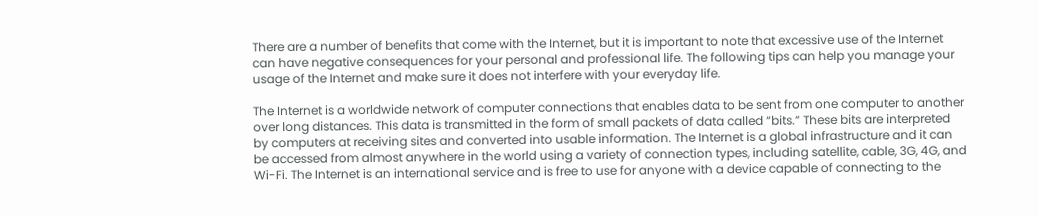There are a number of benefits that come with the Internet, but it is important to note that excessive use of the Internet can have negative consequences for your personal and professional life. The following tips can help you manage your usage of the Internet and make sure it does not interfere with your everyday life.

The Internet is a worldwide network of computer connections that enables data to be sent from one computer to another over long distances. This data is transmitted in the form of small packets of data called “bits.” These bits are interpreted by computers at receiving sites and converted into usable information. The Internet is a global infrastructure and it can be accessed from almost anywhere in the world using a variety of connection types, including satellite, cable, 3G, 4G, and Wi-Fi. The Internet is an international service and is free to use for anyone with a device capable of connecting to the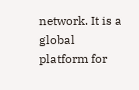network. It is a global platform for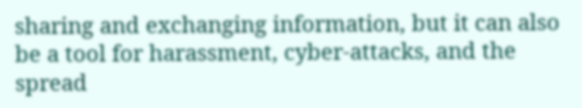sharing and exchanging information, but it can also be a tool for harassment, cyber-attacks, and the spread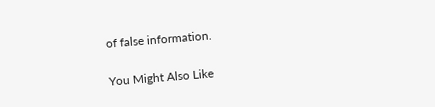of false information.

You Might Also Like